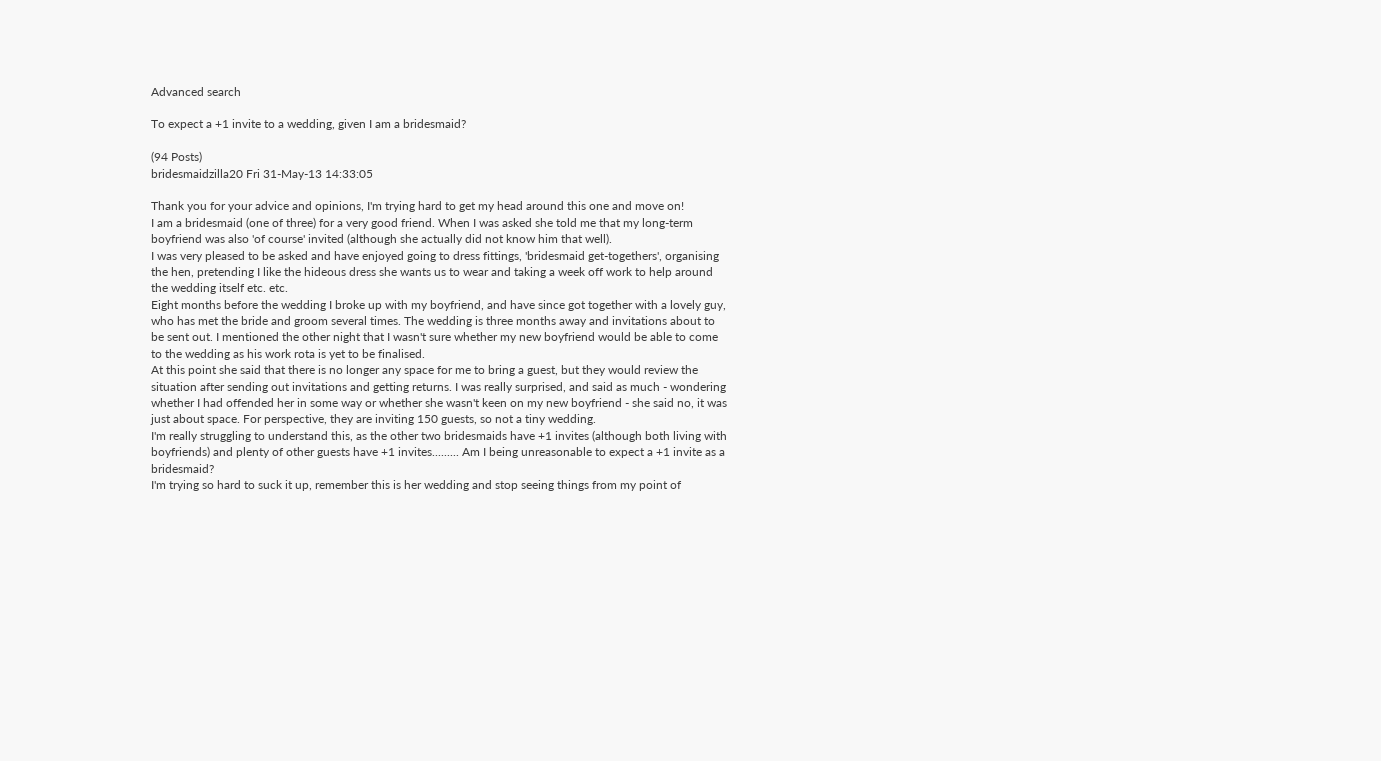Advanced search

To expect a +1 invite to a wedding, given I am a bridesmaid?

(94 Posts)
bridesmaidzilla20 Fri 31-May-13 14:33:05

Thank you for your advice and opinions, I'm trying hard to get my head around this one and move on!
I am a bridesmaid (one of three) for a very good friend. When I was asked she told me that my long-term boyfriend was also 'of course' invited (although she actually did not know him that well).
I was very pleased to be asked and have enjoyed going to dress fittings, 'bridesmaid get-togethers', organising the hen, pretending I like the hideous dress she wants us to wear and taking a week off work to help around the wedding itself etc. etc.
Eight months before the wedding I broke up with my boyfriend, and have since got together with a lovely guy, who has met the bride and groom several times. The wedding is three months away and invitations about to be sent out. I mentioned the other night that I wasn't sure whether my new boyfriend would be able to come to the wedding as his work rota is yet to be finalised.
At this point she said that there is no longer any space for me to bring a guest, but they would review the situation after sending out invitations and getting returns. I was really surprised, and said as much - wondering whether I had offended her in some way or whether she wasn't keen on my new boyfriend - she said no, it was just about space. For perspective, they are inviting 150 guests, so not a tiny wedding.
I'm really struggling to understand this, as the other two bridesmaids have +1 invites (although both living with boyfriends) and plenty of other guests have +1 invites......... Am I being unreasonable to expect a +1 invite as a bridesmaid?
I'm trying so hard to suck it up, remember this is her wedding and stop seeing things from my point of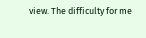view. The difficulty for me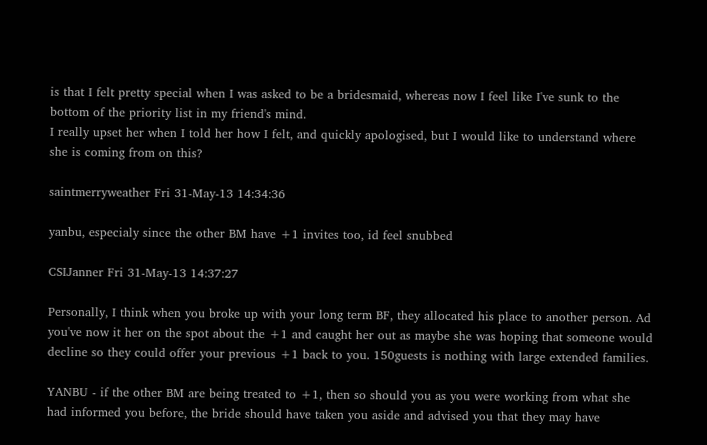is that I felt pretty special when I was asked to be a bridesmaid, whereas now I feel like I've sunk to the bottom of the priority list in my friend's mind.
I really upset her when I told her how I felt, and quickly apologised, but I would like to understand where she is coming from on this?

saintmerryweather Fri 31-May-13 14:34:36

yanbu, especialy since the other BM have +1 invites too, id feel snubbed

CSIJanner Fri 31-May-13 14:37:27

Personally, I think when you broke up with your long term BF, they allocated his place to another person. Ad you've now it her on the spot about the +1 and caught her out as maybe she was hoping that someone would decline so they could offer your previous +1 back to you. 150guests is nothing with large extended families.

YANBU - if the other BM are being treated to +1, then so should you as you were working from what she had informed you before, the bride should have taken you aside and advised you that they may have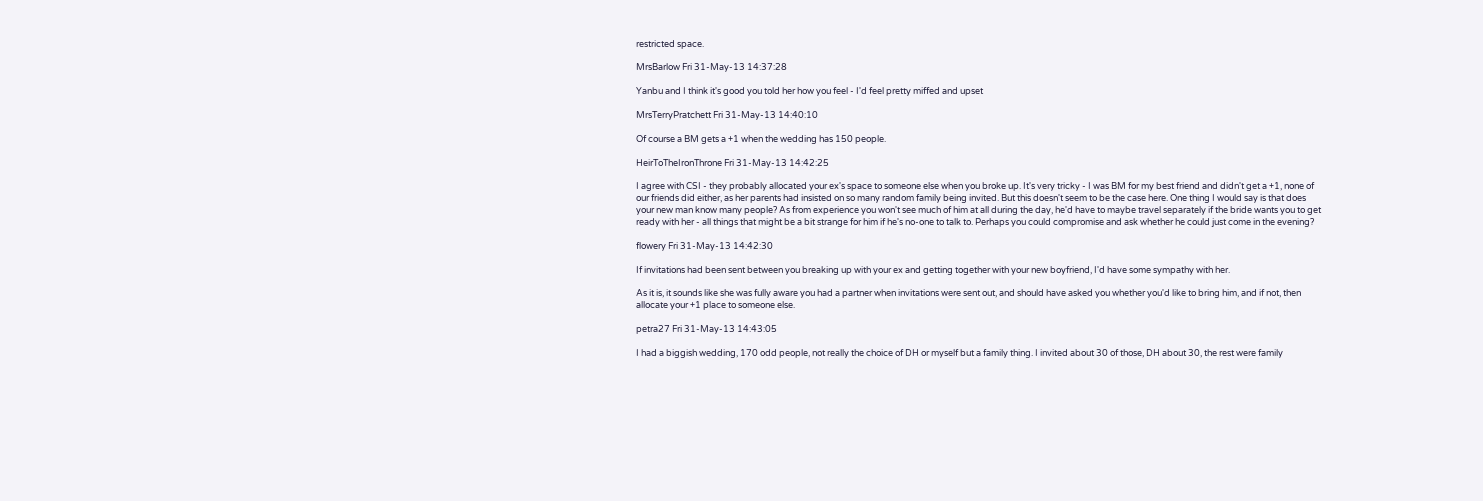restricted space.

MrsBarlow Fri 31-May-13 14:37:28

Yanbu and I think it's good you told her how you feel - I'd feel pretty miffed and upset

MrsTerryPratchett Fri 31-May-13 14:40:10

Of course a BM gets a +1 when the wedding has 150 people.

HeirToTheIronThrone Fri 31-May-13 14:42:25

I agree with CSI - they probably allocated your ex's space to someone else when you broke up. It's very tricky - I was BM for my best friend and didn't get a +1, none of our friends did either, as her parents had insisted on so many random family being invited. But this doesn't seem to be the case here. One thing I would say is that does your new man know many people? As from experience you won't see much of him at all during the day, he'd have to maybe travel separately if the bride wants you to get ready with her - all things that might be a bit strange for him if he's no-one to talk to. Perhaps you could compromise and ask whether he could just come in the evening?

flowery Fri 31-May-13 14:42:30

If invitations had been sent between you breaking up with your ex and getting together with your new boyfriend, I'd have some sympathy with her.

As it is, it sounds like she was fully aware you had a partner when invitations were sent out, and should have asked you whether you'd like to bring him, and if not, then allocate your +1 place to someone else.

petra27 Fri 31-May-13 14:43:05

I had a biggish wedding, 170 odd people, not really the choice of DH or myself but a family thing. I invited about 30 of those, DH about 30, the rest were family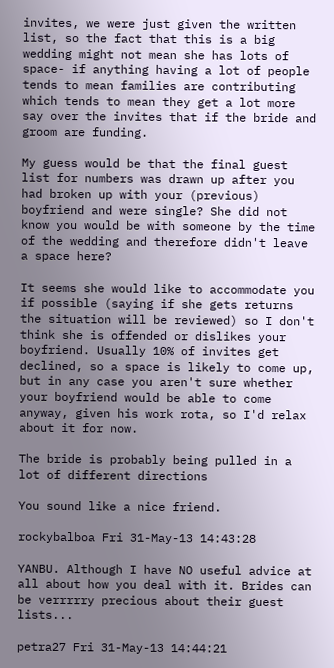invites, we were just given the written list, so the fact that this is a big wedding might not mean she has lots of space- if anything having a lot of people tends to mean families are contributing which tends to mean they get a lot more say over the invites that if the bride and groom are funding.

My guess would be that the final guest list for numbers was drawn up after you had broken up with your (previous) boyfriend and were single? She did not know you would be with someone by the time of the wedding and therefore didn't leave a space here?

It seems she would like to accommodate you if possible (saying if she gets returns the situation will be reviewed) so I don't think she is offended or dislikes your boyfriend. Usually 10% of invites get declined, so a space is likely to come up, but in any case you aren't sure whether your boyfriend would be able to come anyway, given his work rota, so I'd relax about it for now.

The bride is probably being pulled in a lot of different directions

You sound like a nice friend.

rockybalboa Fri 31-May-13 14:43:28

YANBU. Although I have NO useful advice at all about how you deal with it. Brides can be verrrrry precious about their guest lists...

petra27 Fri 31-May-13 14:44:21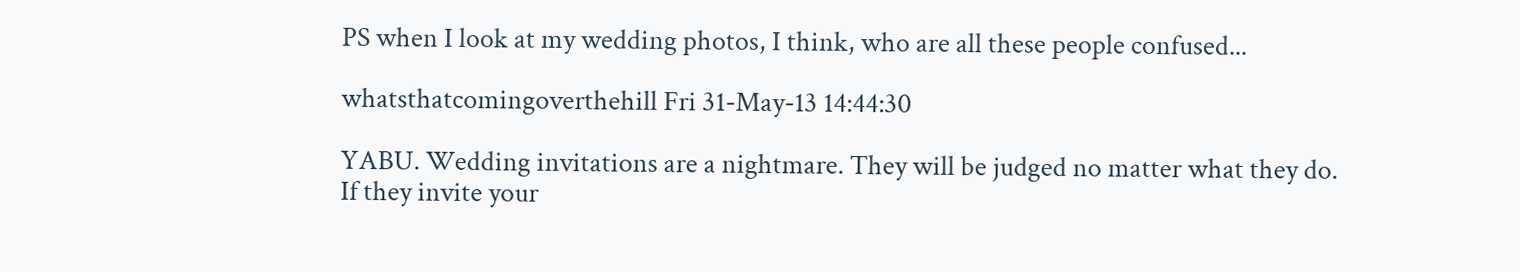PS when I look at my wedding photos, I think, who are all these people confused...

whatsthatcomingoverthehill Fri 31-May-13 14:44:30

YABU. Wedding invitations are a nightmare. They will be judged no matter what they do. If they invite your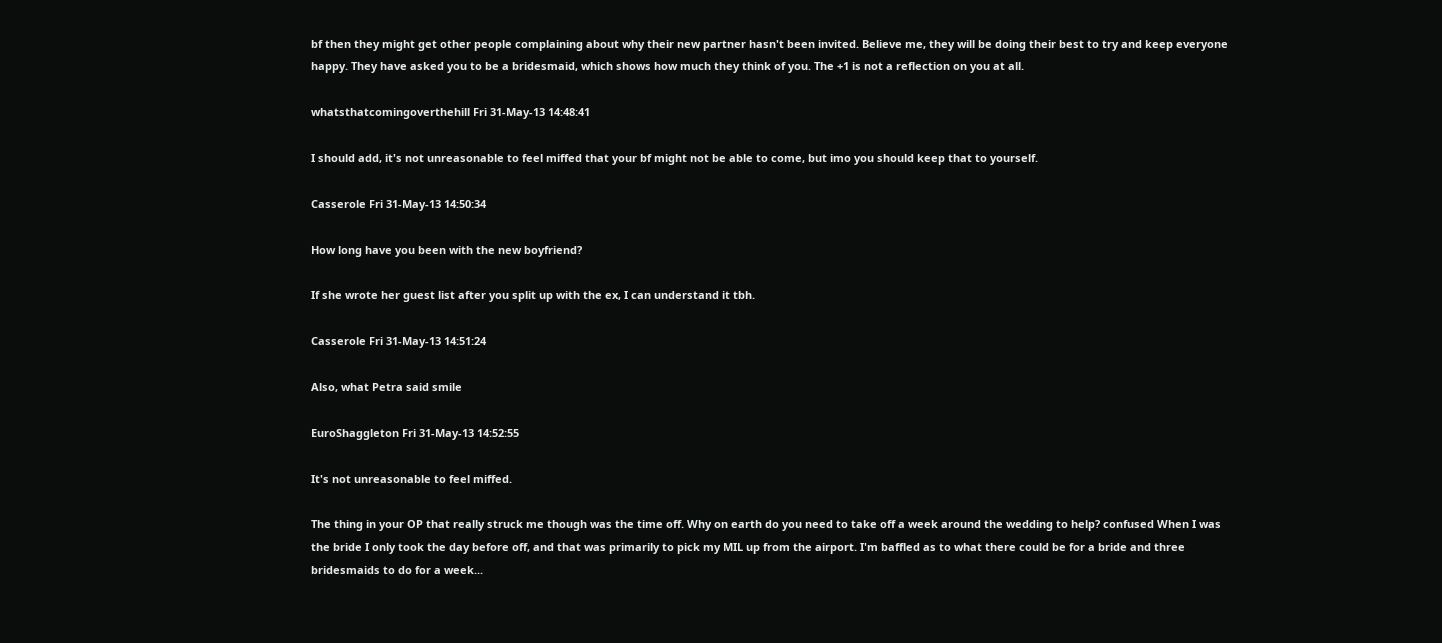bf then they might get other people complaining about why their new partner hasn't been invited. Believe me, they will be doing their best to try and keep everyone happy. They have asked you to be a bridesmaid, which shows how much they think of you. The +1 is not a reflection on you at all.

whatsthatcomingoverthehill Fri 31-May-13 14:48:41

I should add, it's not unreasonable to feel miffed that your bf might not be able to come, but imo you should keep that to yourself.

Casserole Fri 31-May-13 14:50:34

How long have you been with the new boyfriend?

If she wrote her guest list after you split up with the ex, I can understand it tbh.

Casserole Fri 31-May-13 14:51:24

Also, what Petra said smile

EuroShaggleton Fri 31-May-13 14:52:55

It's not unreasonable to feel miffed.

The thing in your OP that really struck me though was the time off. Why on earth do you need to take off a week around the wedding to help? confused When I was the bride I only took the day before off, and that was primarily to pick my MIL up from the airport. I'm baffled as to what there could be for a bride and three bridesmaids to do for a week...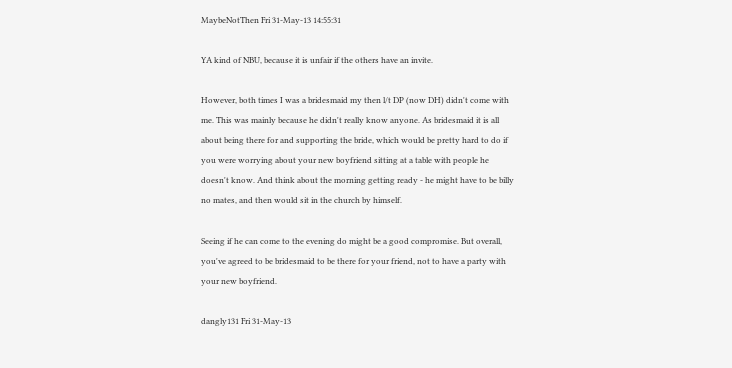MaybeNotThen Fri 31-May-13 14:55:31

YA kind of NBU, because it is unfair if the others have an invite.

However, both times I was a bridesmaid my then l/t DP (now DH) didn't come with me. This was mainly because he didn't really know anyone. As bridesmaid it is all about being there for and supporting the bride, which would be pretty hard to do if you were worrying about your new boyfriend sitting at a table with people he doesn't know. And think about the morning getting ready - he might have to be billy no mates, and then would sit in the church by himself.

Seeing if he can come to the evening do might be a good compromise. But overall, you've agreed to be bridesmaid to be there for your friend, not to have a party with your new boyfriend.

dangly131 Fri 31-May-13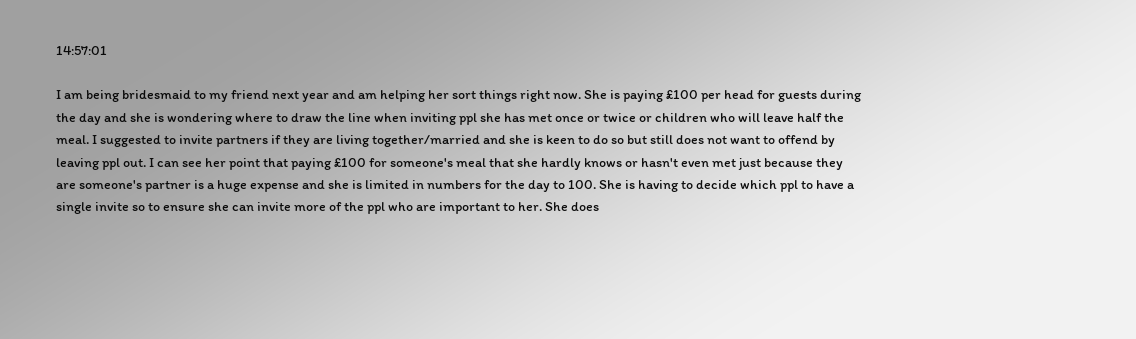14:57:01

I am being bridesmaid to my friend next year and am helping her sort things right now. She is paying £100 per head for guests during the day and she is wondering where to draw the line when inviting ppl she has met once or twice or children who will leave half the meal. I suggested to invite partners if they are living together/married and she is keen to do so but still does not want to offend by leaving ppl out. I can see her point that paying £100 for someone's meal that she hardly knows or hasn't even met just because they are someone's partner is a huge expense and she is limited in numbers for the day to 100. She is having to decide which ppl to have a single invite so to ensure she can invite more of the ppl who are important to her. She does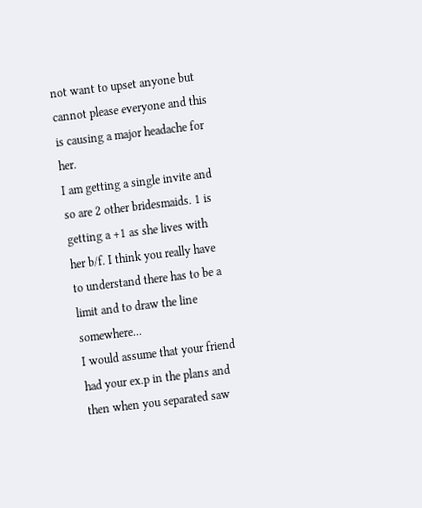not want to upset anyone but cannot please everyone and this is causing a major headache for her.
I am getting a single invite and so are 2 other bridesmaids. 1 is getting a +1 as she lives with her b/f. I think you really have to understand there has to be a limit and to draw the line somewhere...
I would assume that your friend had your ex.p in the plans and then when you separated saw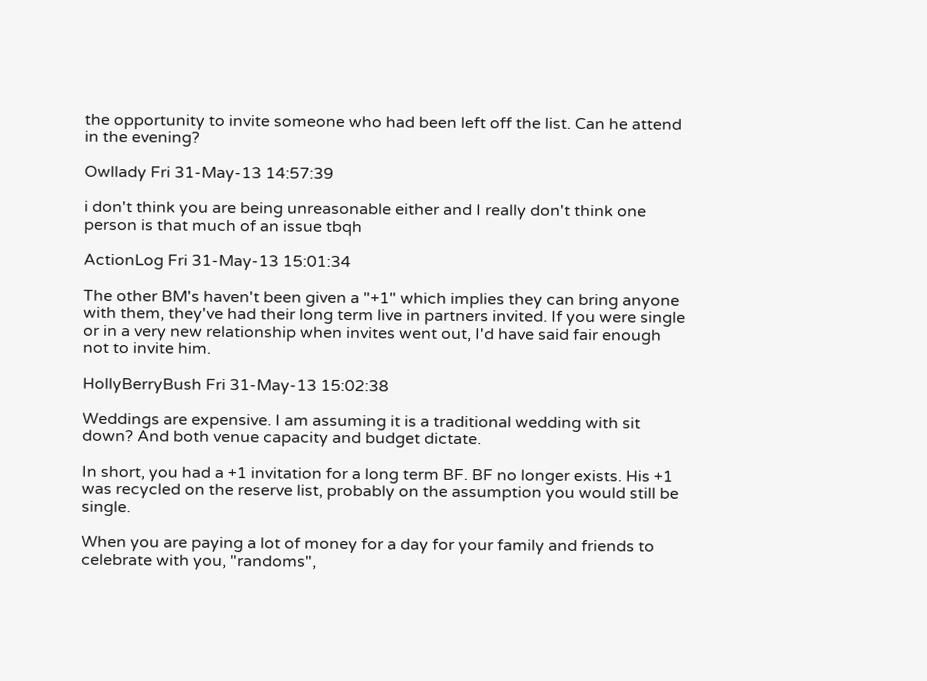the opportunity to invite someone who had been left off the list. Can he attend in the evening?

Owllady Fri 31-May-13 14:57:39

i don't think you are being unreasonable either and I really don't think one person is that much of an issue tbqh

ActionLog Fri 31-May-13 15:01:34

The other BM's haven't been given a "+1" which implies they can bring anyone with them, they've had their long term live in partners invited. If you were single or in a very new relationship when invites went out, I'd have said fair enough not to invite him.

HollyBerryBush Fri 31-May-13 15:02:38

Weddings are expensive. I am assuming it is a traditional wedding with sit down? And both venue capacity and budget dictate.

In short, you had a +1 invitation for a long term BF. BF no longer exists. His +1 was recycled on the reserve list, probably on the assumption you would still be single.

When you are paying a lot of money for a day for your family and friends to celebrate with you, "randoms",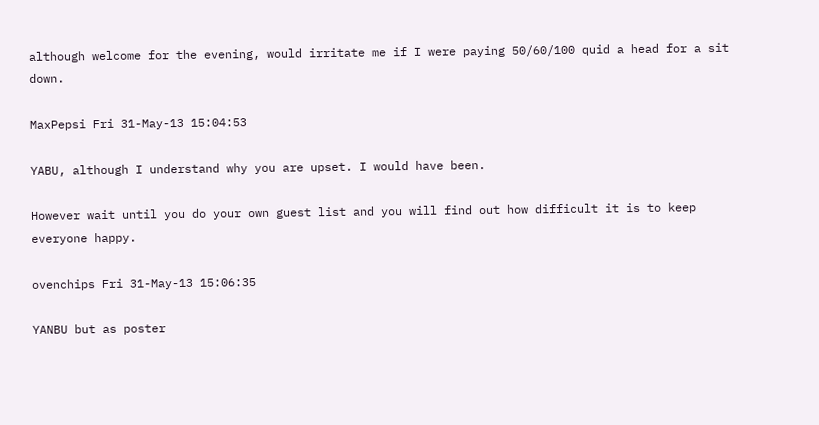although welcome for the evening, would irritate me if I were paying 50/60/100 quid a head for a sit down.

MaxPepsi Fri 31-May-13 15:04:53

YABU, although I understand why you are upset. I would have been.

However wait until you do your own guest list and you will find out how difficult it is to keep everyone happy.

ovenchips Fri 31-May-13 15:06:35

YANBU but as poster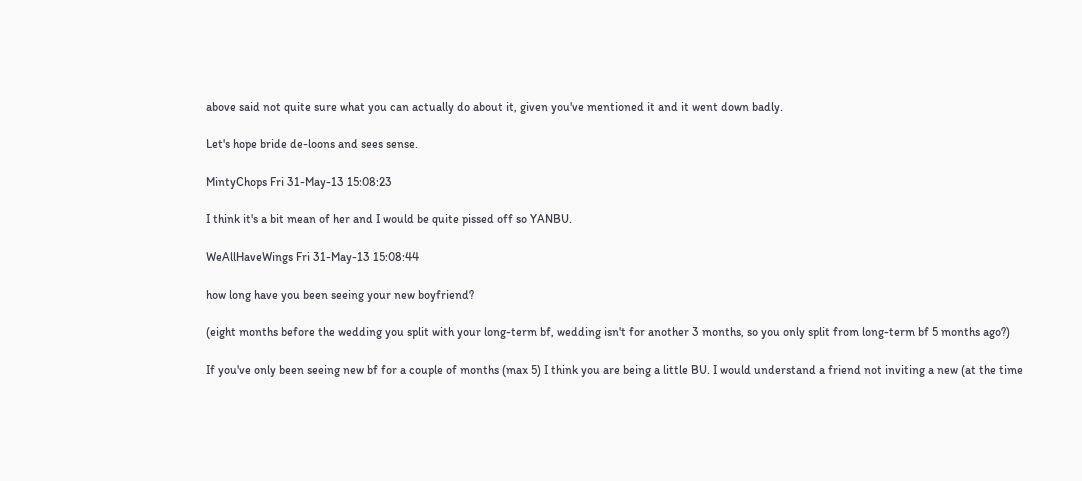above said not quite sure what you can actually do about it, given you've mentioned it and it went down badly.

Let's hope bride de-loons and sees sense.

MintyChops Fri 31-May-13 15:08:23

I think it's a bit mean of her and I would be quite pissed off so YANBU.

WeAllHaveWings Fri 31-May-13 15:08:44

how long have you been seeing your new boyfriend?

(eight months before the wedding you split with your long-term bf, wedding isn't for another 3 months, so you only split from long-term bf 5 months ago?)

If you've only been seeing new bf for a couple of months (max 5) I think you are being a little BU. I would understand a friend not inviting a new (at the time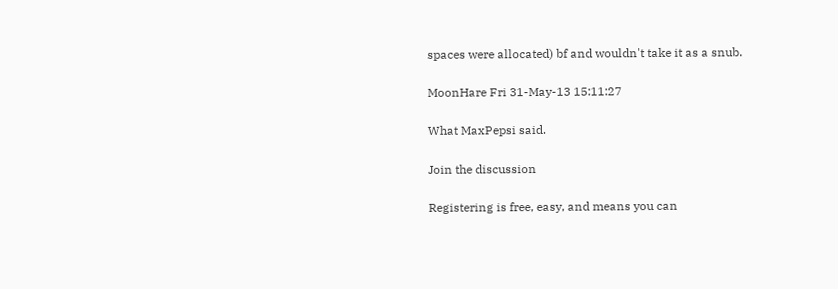spaces were allocated) bf and wouldn't take it as a snub.

MoonHare Fri 31-May-13 15:11:27

What MaxPepsi said.

Join the discussion

Registering is free, easy, and means you can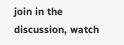join in the discussion, watch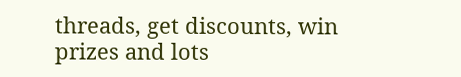threads, get discounts, win prizes and lots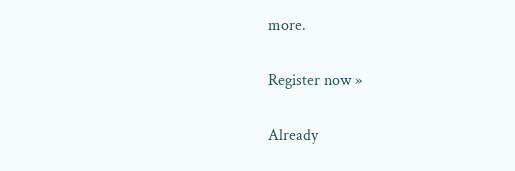more.

Register now »

Already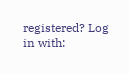registered? Log in with: